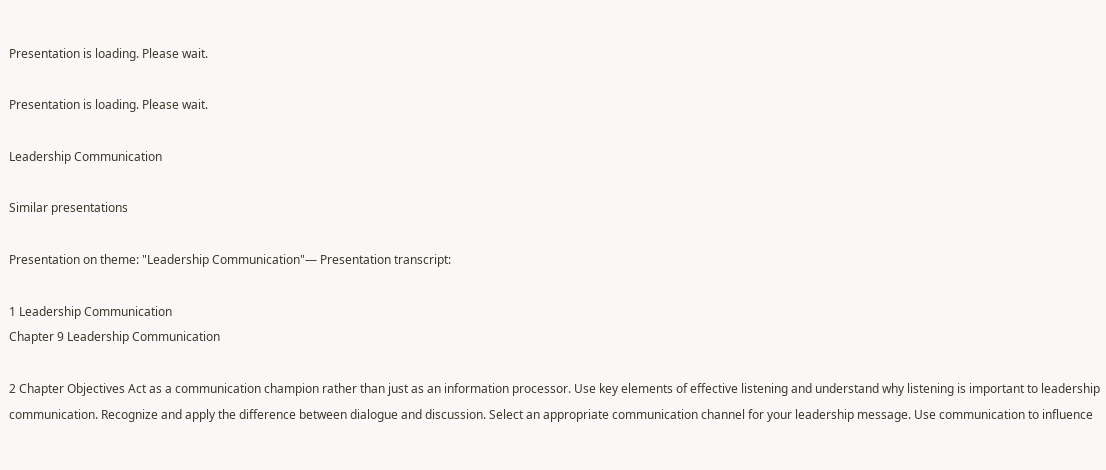Presentation is loading. Please wait.

Presentation is loading. Please wait.

Leadership Communication

Similar presentations

Presentation on theme: "Leadership Communication"— Presentation transcript:

1 Leadership Communication
Chapter 9 Leadership Communication

2 Chapter Objectives Act as a communication champion rather than just as an information processor. Use key elements of effective listening and understand why listening is important to leadership communication. Recognize and apply the difference between dialogue and discussion. Select an appropriate communication channel for your leadership message. Use communication to influence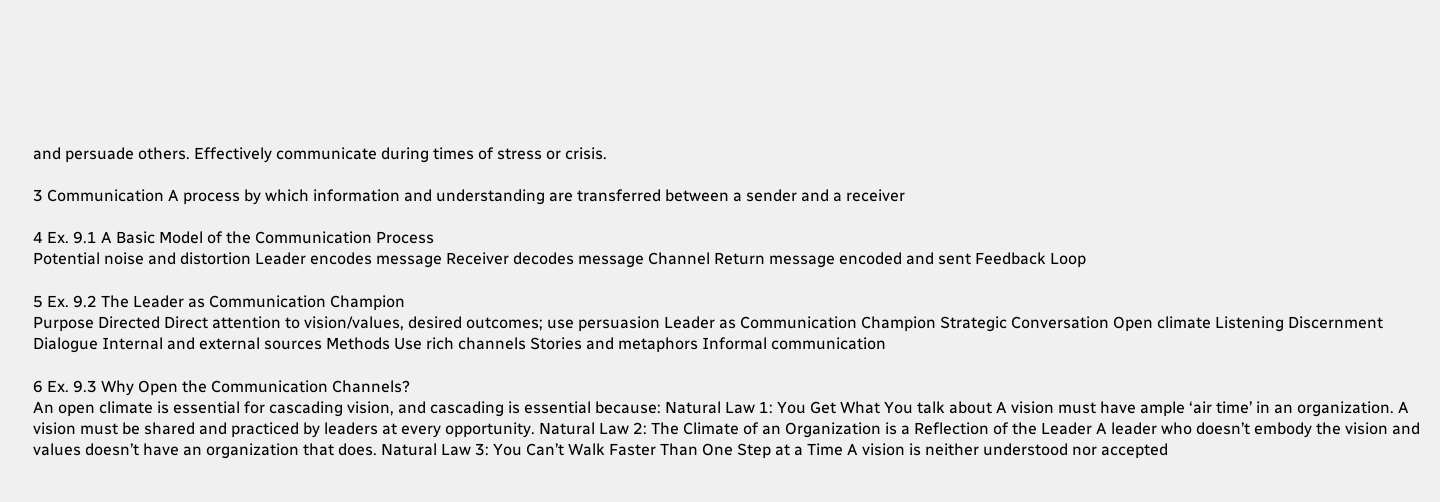and persuade others. Effectively communicate during times of stress or crisis.

3 Communication A process by which information and understanding are transferred between a sender and a receiver

4 Ex. 9.1 A Basic Model of the Communication Process
Potential noise and distortion Leader encodes message Receiver decodes message Channel Return message encoded and sent Feedback Loop

5 Ex. 9.2 The Leader as Communication Champion
Purpose Directed Direct attention to vision/values, desired outcomes; use persuasion Leader as Communication Champion Strategic Conversation Open climate Listening Discernment Dialogue Internal and external sources Methods Use rich channels Stories and metaphors Informal communication

6 Ex. 9.3 Why Open the Communication Channels?
An open climate is essential for cascading vision, and cascading is essential because: Natural Law 1: You Get What You talk about A vision must have ample ‘air time’ in an organization. A vision must be shared and practiced by leaders at every opportunity. Natural Law 2: The Climate of an Organization is a Reflection of the Leader A leader who doesn’t embody the vision and values doesn’t have an organization that does. Natural Law 3: You Can’t Walk Faster Than One Step at a Time A vision is neither understood nor accepted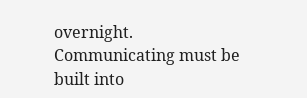overnight. Communicating must be built into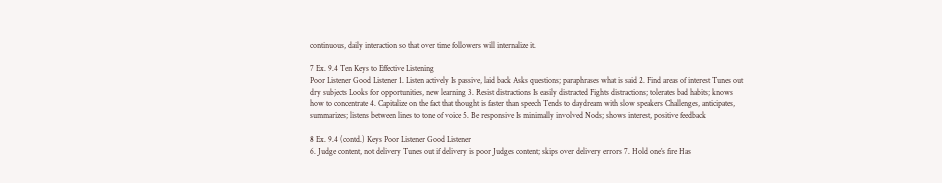continuous, daily interaction so that over time followers will internalize it.

7 Ex. 9.4 Ten Keys to Effective Listening
Poor Listener Good Listener 1. Listen actively Is passive, laid back Asks questions; paraphrases what is said 2. Find areas of interest Tunes out dry subjects Looks for opportunities, new learning 3. Resist distractions Is easily distracted Fights distractions; tolerates bad habits; knows how to concentrate 4. Capitalize on the fact that thought is faster than speech Tends to daydream with slow speakers Challenges, anticipates, summarizes; listens between lines to tone of voice 5. Be responsive Is minimally involved Nods; shows interest, positive feedback

8 Ex. 9.4 (contd.) Keys Poor Listener Good Listener
6. Judge content, not delivery Tunes out if delivery is poor Judges content; skips over delivery errors 7. Hold one’s fire Has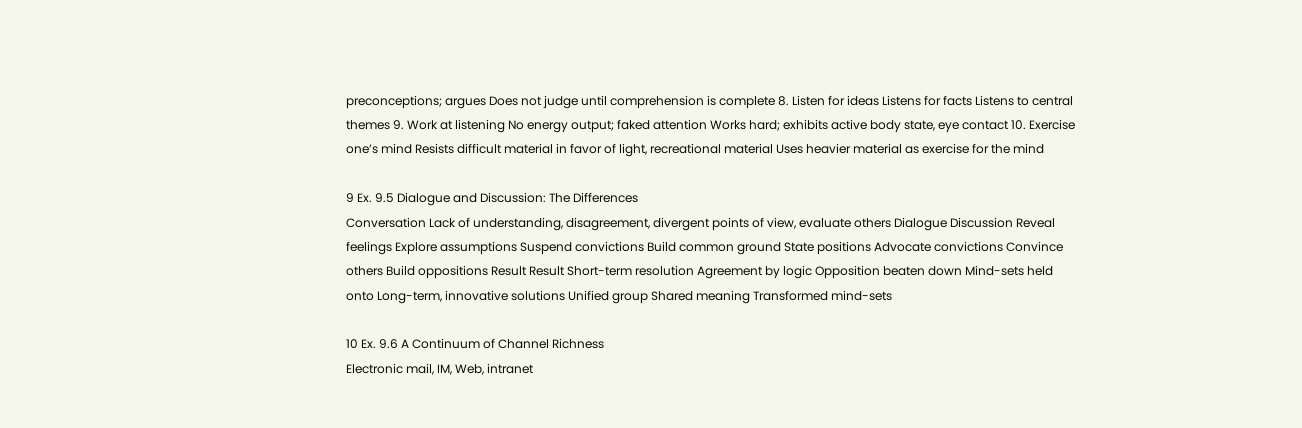preconceptions; argues Does not judge until comprehension is complete 8. Listen for ideas Listens for facts Listens to central themes 9. Work at listening No energy output; faked attention Works hard; exhibits active body state, eye contact 10. Exercise one’s mind Resists difficult material in favor of light, recreational material Uses heavier material as exercise for the mind

9 Ex. 9.5 Dialogue and Discussion: The Differences
Conversation Lack of understanding, disagreement, divergent points of view, evaluate others Dialogue Discussion Reveal feelings Explore assumptions Suspend convictions Build common ground State positions Advocate convictions Convince others Build oppositions Result Result Short-term resolution Agreement by logic Opposition beaten down Mind-sets held onto Long-term, innovative solutions Unified group Shared meaning Transformed mind-sets

10 Ex. 9.6 A Continuum of Channel Richness
Electronic mail, IM, Web, intranet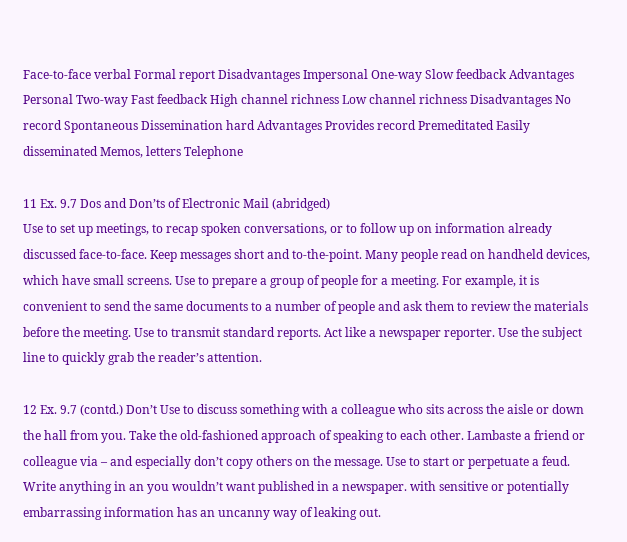Face-to-face verbal Formal report Disadvantages Impersonal One-way Slow feedback Advantages Personal Two-way Fast feedback High channel richness Low channel richness Disadvantages No record Spontaneous Dissemination hard Advantages Provides record Premeditated Easily disseminated Memos, letters Telephone

11 Ex. 9.7 Dos and Don’ts of Electronic Mail (abridged)
Use to set up meetings, to recap spoken conversations, or to follow up on information already discussed face-to-face. Keep messages short and to-the-point. Many people read on handheld devices, which have small screens. Use to prepare a group of people for a meeting. For example, it is convenient to send the same documents to a number of people and ask them to review the materials before the meeting. Use to transmit standard reports. Act like a newspaper reporter. Use the subject line to quickly grab the reader’s attention.

12 Ex. 9.7 (contd.) Don’t Use to discuss something with a colleague who sits across the aisle or down the hall from you. Take the old-fashioned approach of speaking to each other. Lambaste a friend or colleague via – and especially don’t copy others on the message. Use to start or perpetuate a feud. Write anything in an you wouldn’t want published in a newspaper. with sensitive or potentially embarrassing information has an uncanny way of leaking out.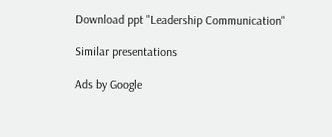Download ppt "Leadership Communication"

Similar presentations

Ads by Google